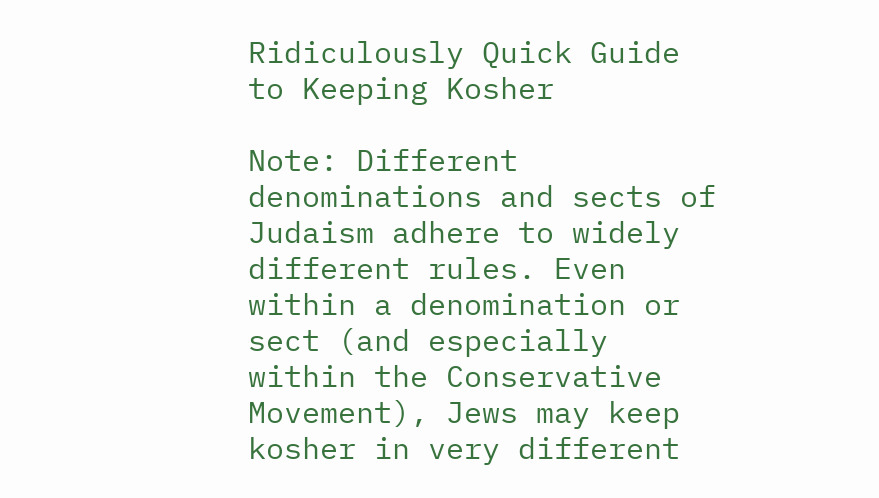Ridiculously Quick Guide to Keeping Kosher

Note: Different denominations and sects of Judaism adhere to widely different rules. Even within a denomination or sect (and especially within the Conservative Movement), Jews may keep kosher in very different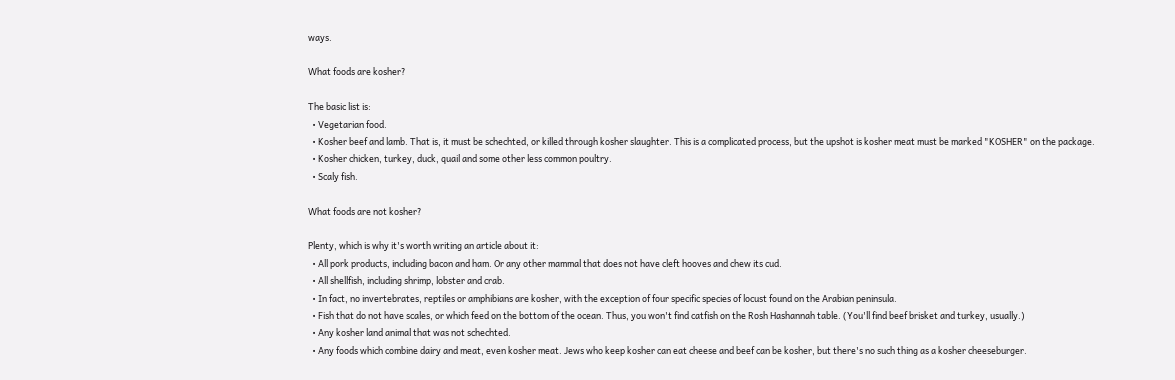ways.

What foods are kosher?

The basic list is:
  • Vegetarian food.
  • Kosher beef and lamb. That is, it must be schechted, or killed through kosher slaughter. This is a complicated process, but the upshot is kosher meat must be marked "KOSHER" on the package.
  • Kosher chicken, turkey, duck, quail and some other less common poultry.
  • Scaly fish.

What foods are not kosher?

Plenty, which is why it's worth writing an article about it:
  • All pork products, including bacon and ham. Or any other mammal that does not have cleft hooves and chew its cud.
  • All shellfish, including shrimp, lobster and crab.
  • In fact, no invertebrates, reptiles or amphibians are kosher, with the exception of four specific species of locust found on the Arabian peninsula.
  • Fish that do not have scales, or which feed on the bottom of the ocean. Thus, you won't find catfish on the Rosh Hashannah table. (You'll find beef brisket and turkey, usually.)
  • Any kosher land animal that was not schechted.
  • Any foods which combine dairy and meat, even kosher meat. Jews who keep kosher can eat cheese and beef can be kosher, but there's no such thing as a kosher cheeseburger.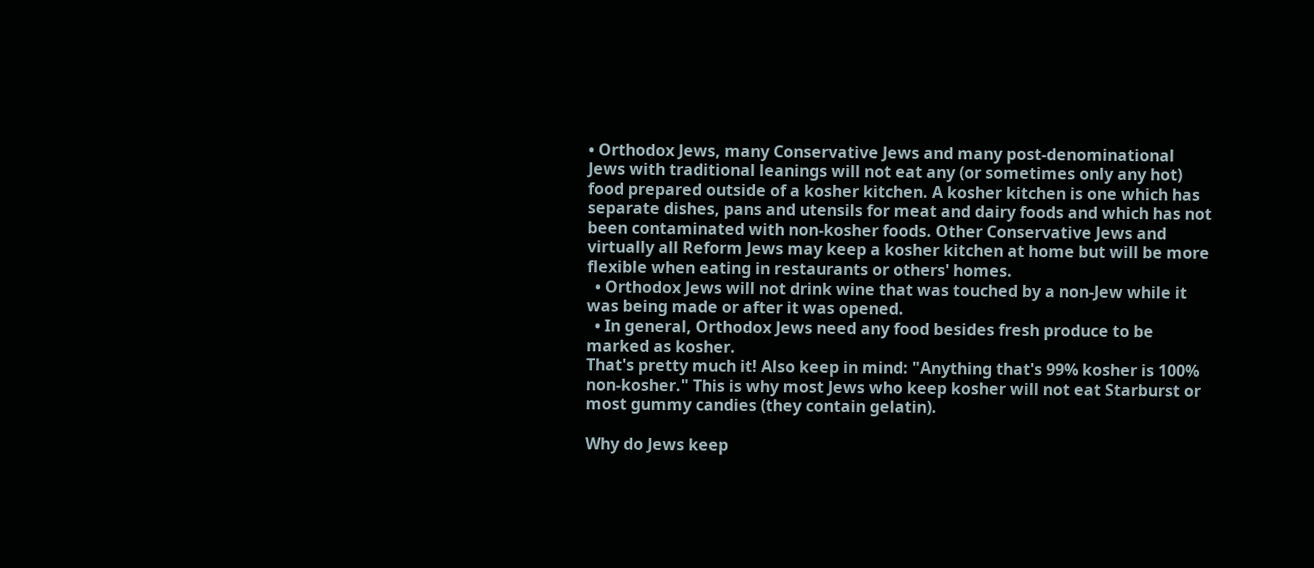• Orthodox Jews, many Conservative Jews and many post-denominational Jews with traditional leanings will not eat any (or sometimes only any hot) food prepared outside of a kosher kitchen. A kosher kitchen is one which has separate dishes, pans and utensils for meat and dairy foods and which has not been contaminated with non-kosher foods. Other Conservative Jews and virtually all Reform Jews may keep a kosher kitchen at home but will be more flexible when eating in restaurants or others' homes.
  • Orthodox Jews will not drink wine that was touched by a non-Jew while it was being made or after it was opened.
  • In general, Orthodox Jews need any food besides fresh produce to be marked as kosher.
That's pretty much it! Also keep in mind: "Anything that's 99% kosher is 100% non-kosher." This is why most Jews who keep kosher will not eat Starburst or most gummy candies (they contain gelatin).

Why do Jews keep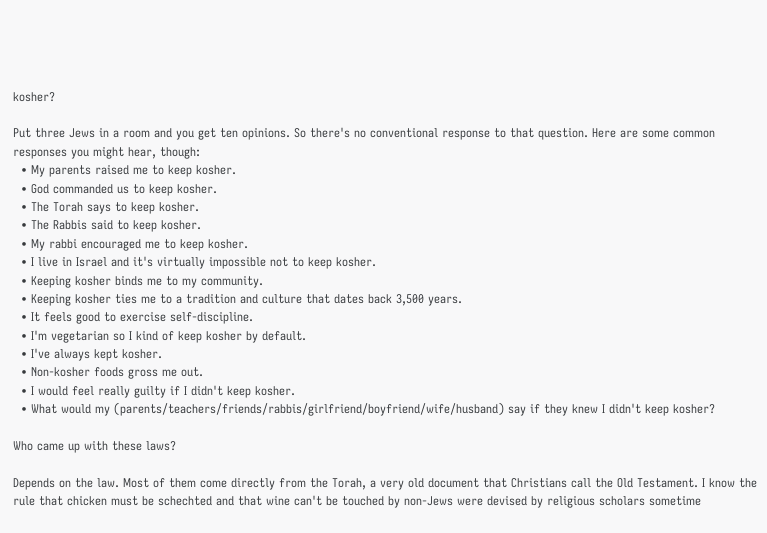kosher?

Put three Jews in a room and you get ten opinions. So there's no conventional response to that question. Here are some common responses you might hear, though:
  • My parents raised me to keep kosher.
  • God commanded us to keep kosher.
  • The Torah says to keep kosher.
  • The Rabbis said to keep kosher.
  • My rabbi encouraged me to keep kosher.
  • I live in Israel and it's virtually impossible not to keep kosher.
  • Keeping kosher binds me to my community.
  • Keeping kosher ties me to a tradition and culture that dates back 3,500 years.
  • It feels good to exercise self-discipline.
  • I'm vegetarian so I kind of keep kosher by default.
  • I've always kept kosher.
  • Non-kosher foods gross me out.
  • I would feel really guilty if I didn't keep kosher.
  • What would my (parents/teachers/friends/rabbis/girlfriend/boyfriend/wife/husband) say if they knew I didn't keep kosher?

Who came up with these laws?

Depends on the law. Most of them come directly from the Torah, a very old document that Christians call the Old Testament. I know the rule that chicken must be schechted and that wine can't be touched by non-Jews were devised by religious scholars sometime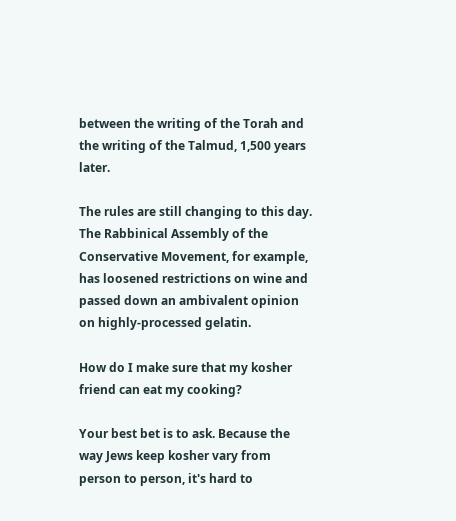between the writing of the Torah and the writing of the Talmud, 1,500 years later.

The rules are still changing to this day. The Rabbinical Assembly of the Conservative Movement, for example, has loosened restrictions on wine and passed down an ambivalent opinion on highly-processed gelatin.

How do I make sure that my kosher friend can eat my cooking?

Your best bet is to ask. Because the way Jews keep kosher vary from person to person, it's hard to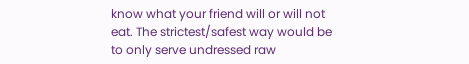know what your friend will or will not eat. The strictest/safest way would be to only serve undressed raw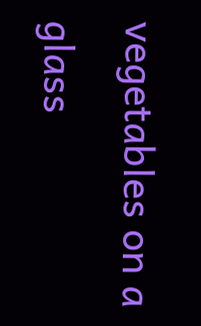vegetables on a glass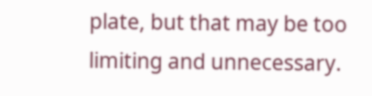plate, but that may be too limiting and unnecessary.